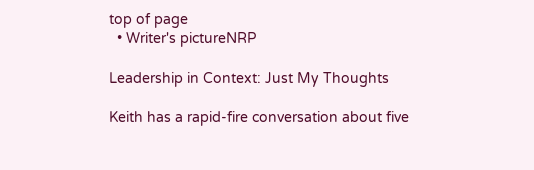top of page
  • Writer's pictureNRP

Leadership in Context: Just My Thoughts

Keith has a rapid-fire conversation about five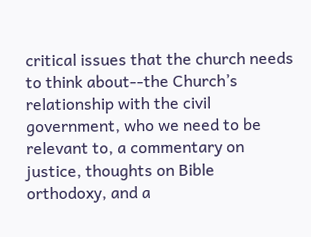critical issues that the church needs to think about--the Church’s relationship with the civil government, who we need to be relevant to, a commentary on justice, thoughts on Bible orthodoxy, and a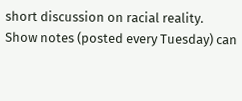short discussion on racial reality. Show notes (posted every Tuesday) can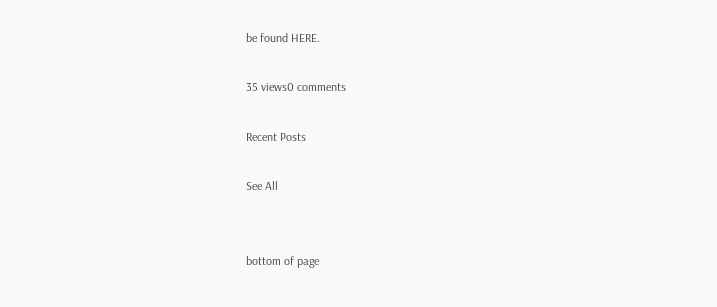be found HERE.

35 views0 comments

Recent Posts

See All


bottom of page